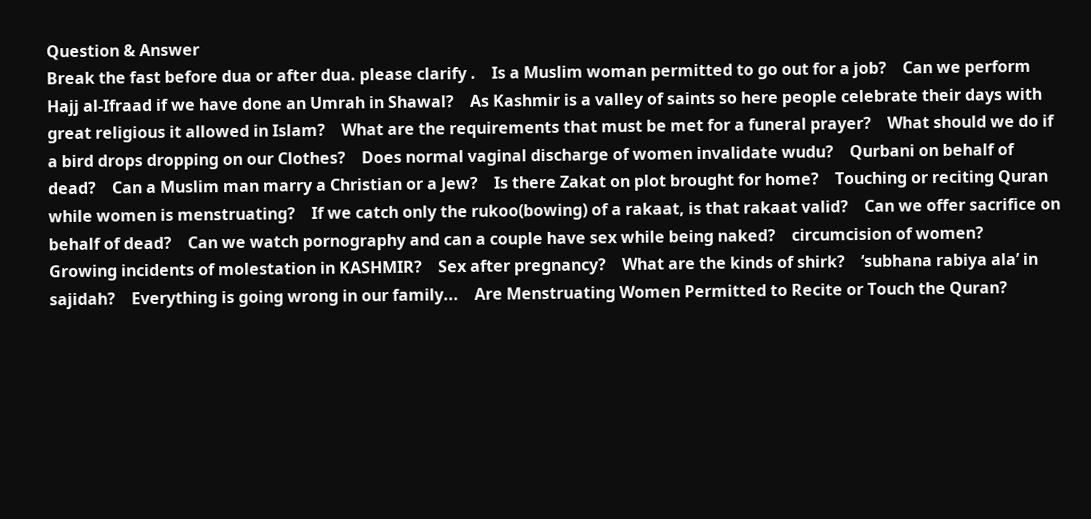Question & Answer
Break the fast before dua or after dua. please clarify .    Is a Muslim woman permitted to go out for a job?    Can we perform Hajj al-Ifraad if we have done an Umrah in Shawal?    As Kashmir is a valley of saints so here people celebrate their days with great religious it allowed in Islam?    What are the requirements that must be met for a funeral prayer?    What should we do if a bird drops dropping on our Clothes?    Does normal vaginal discharge of women invalidate wudu?    Qurbani on behalf of dead?    Can a Muslim man marry a Christian or a Jew?    Is there Zakat on plot brought for home?    Touching or reciting Quran while women is menstruating?    If we catch only the rukoo(bowing) of a rakaat, is that rakaat valid?    Can we offer sacrifice on behalf of dead?    Can we watch pornography and can a couple have sex while being naked?    circumcision of women?    Growing incidents of molestation in KASHMIR?    Sex after pregnancy?    What are the kinds of shirk?    ‘subhana rabiya ala’ in sajidah?    Everything is going wrong in our family...    Are Menstruating Women Permitted to Recite or Touch the Quran?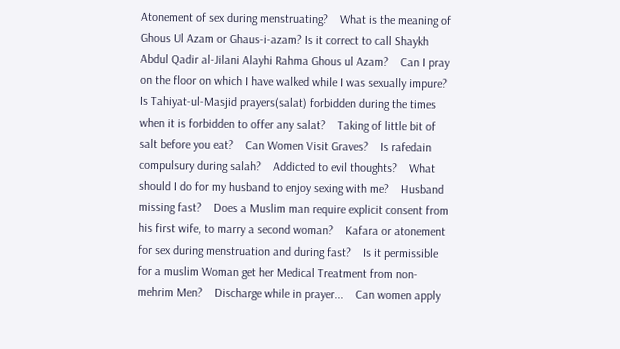Atonement of sex during menstruating?    What is the meaning of Ghous Ul Azam or Ghaus-i-azam? Is it correct to call Shaykh Abdul Qadir al-Jilani Alayhi Rahma Ghous ul Azam?    Can I pray on the floor on which I have walked while I was sexually impure?    Is Tahiyat-ul-Masjid prayers(salat) forbidden during the times when it is forbidden to offer any salat?    Taking of little bit of salt before you eat?    Can Women Visit Graves?    Is rafedain compulsury during salah?    Addicted to evil thoughts?    What should I do for my husband to enjoy sexing with me?    Husband missing fast?    Does a Muslim man require explicit consent from his first wife, to marry a second woman?    Kafara or atonement for sex during menstruation and during fast?    Is it permissible for a muslim Woman get her Medical Treatment from non-mehrim Men?    Discharge while in prayer...    Can women apply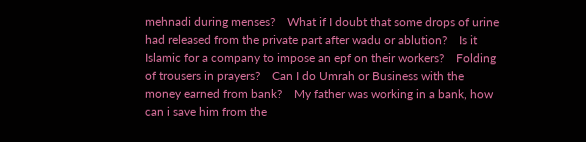mehnadi during menses?    What if I doubt that some drops of urine had released from the private part after wadu or ablution?    Is it Islamic for a company to impose an epf on their workers?    Folding of trousers in prayers?    Can I do Umrah or Business with the money earned from bank?    My father was working in a bank, how can i save him from the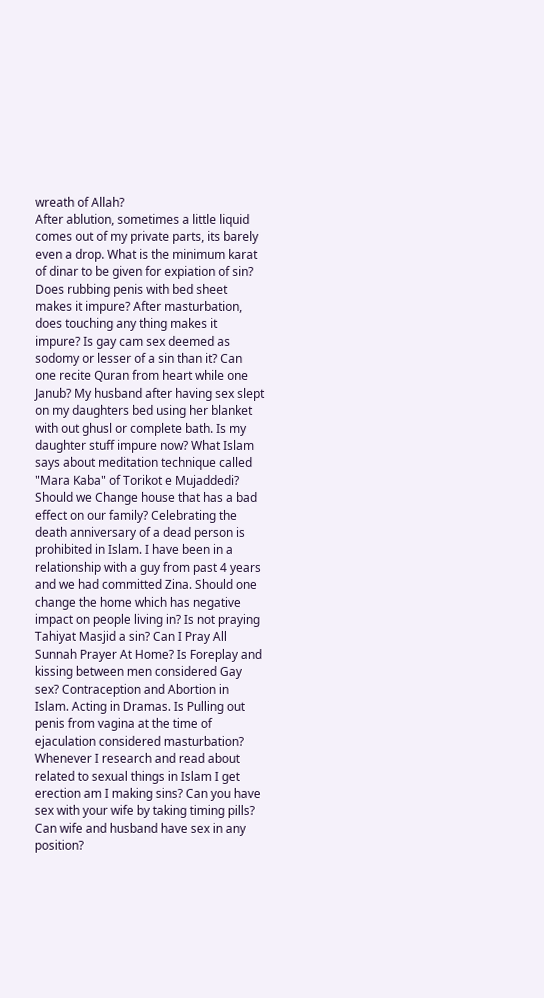wreath of Allah?
After ablution, sometimes a little liquid comes out of my private parts, its barely even a drop. What is the minimum karat of dinar to be given for expiation of sin? Does rubbing penis with bed sheet makes it impure? After masturbation, does touching any thing makes it impure? Is gay cam sex deemed as sodomy or lesser of a sin than it? Can one recite Quran from heart while one Janub? My husband after having sex slept on my daughters bed using her blanket with out ghusl or complete bath. Is my daughter stuff impure now? What Islam says about meditation technique called "Mara Kaba" of Torikot e Mujaddedi? Should we Change house that has a bad effect on our family? Celebrating the death anniversary of a dead person is prohibited in Islam. I have been in a relationship with a guy from past 4 years and we had committed Zina. Should one change the home which has negative impact on people living in? Is not praying Tahiyat Masjid a sin? Can I Pray All Sunnah Prayer At Home? Is Foreplay and kissing between men considered Gay sex? Contraception and Abortion in Islam. Acting in Dramas. Is Pulling out penis from vagina at the time of ejaculation considered masturbation? Whenever I research and read about related to sexual things in Islam I get erection am I making sins? Can you have sex with your wife by taking timing pills? Can wife and husband have sex in any position?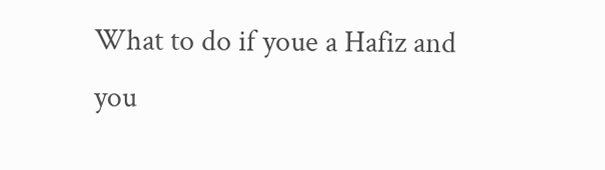What to do if youe a Hafiz and you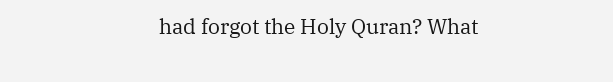had forgot the Holy Quran? What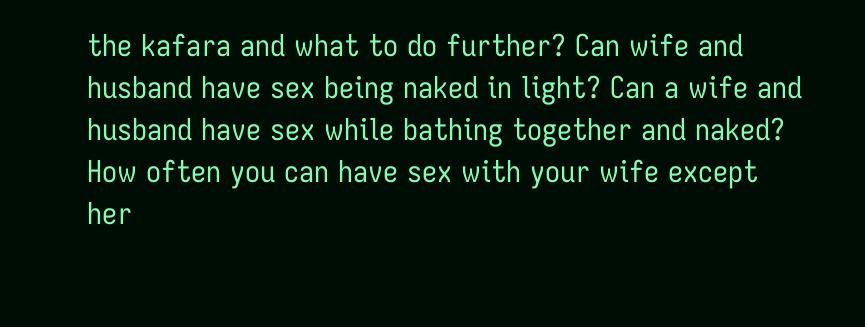the kafara and what to do further? Can wife and husband have sex being naked in light? Can a wife and husband have sex while bathing together and naked? How often you can have sex with your wife except her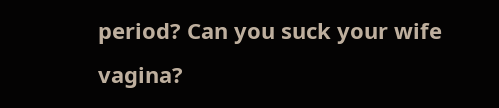period? Can you suck your wife vagina?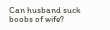Can husband suck boobs of wife?